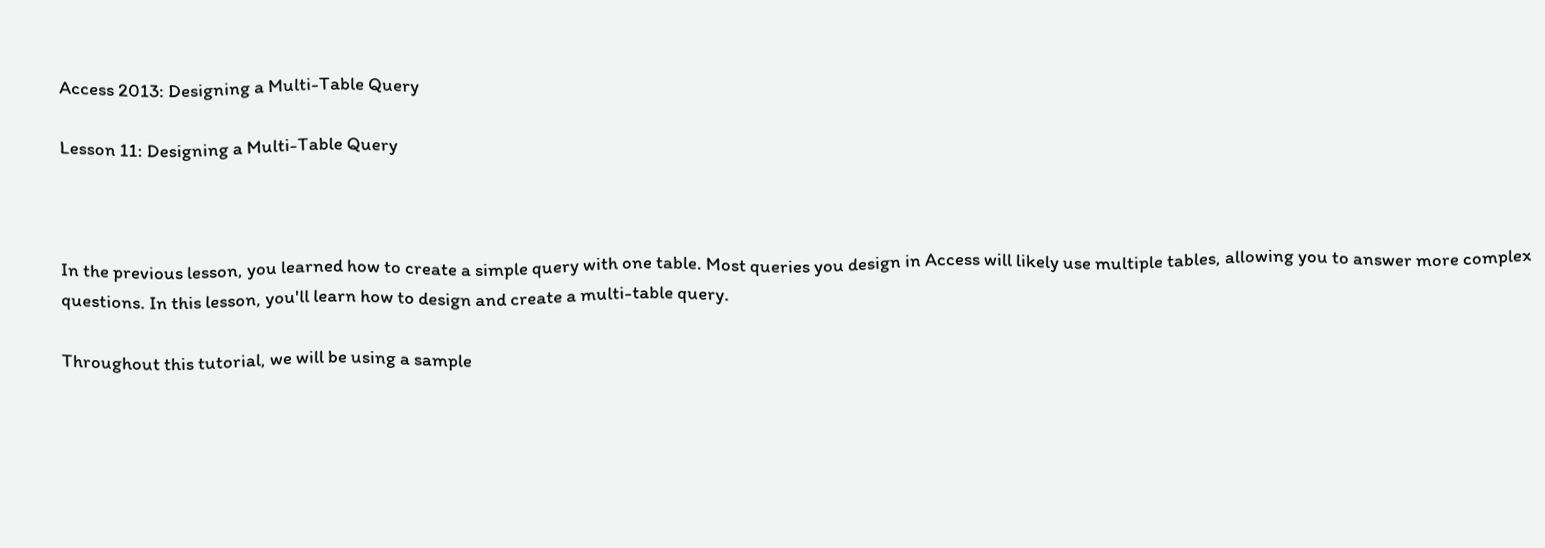Access 2013: Designing a Multi-Table Query

Lesson 11: Designing a Multi-Table Query



In the previous lesson, you learned how to create a simple query with one table. Most queries you design in Access will likely use multiple tables, allowing you to answer more complex questions. In this lesson, you'll learn how to design and create a multi-table query.

Throughout this tutorial, we will be using a sample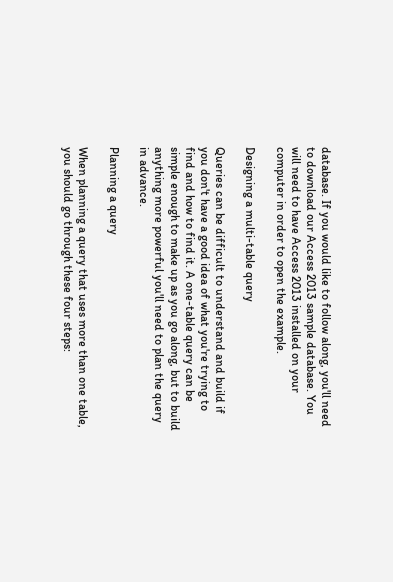database. If you would like to follow along, you'll need to download our Access 2013 sample database. You will need to have Access 2013 installed on your computer in order to open the example.

Designing a multi-table query

Queries can be difficult to understand and build if you don't have a good idea of what you're trying to find and how to find it. A one-table query can be simple enough to make up as you go along, but to build anything more powerful you'll need to plan the query in advance.

Planning a query

When planning a query that uses more than one table, you should go through these four steps: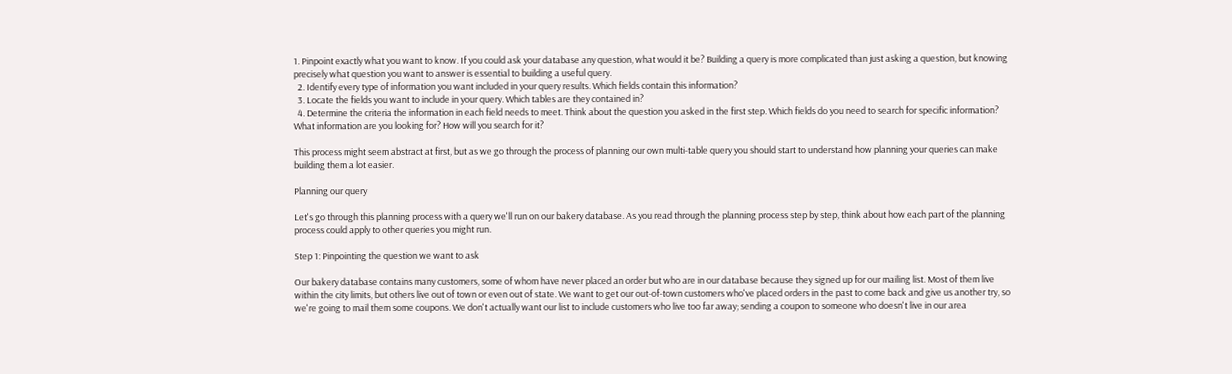1. Pinpoint exactly what you want to know. If you could ask your database any question, what would it be? Building a query is more complicated than just asking a question, but knowing precisely what question you want to answer is essential to building a useful query.
  2. Identify every type of information you want included in your query results. Which fields contain this information?
  3. Locate the fields you want to include in your query. Which tables are they contained in?
  4. Determine the criteria the information in each field needs to meet. Think about the question you asked in the first step. Which fields do you need to search for specific information? What information are you looking for? How will you search for it?

This process might seem abstract at first, but as we go through the process of planning our own multi-table query you should start to understand how planning your queries can make building them a lot easier.

Planning our query

Let's go through this planning process with a query we'll run on our bakery database. As you read through the planning process step by step, think about how each part of the planning process could apply to other queries you might run.

Step 1: Pinpointing the question we want to ask

Our bakery database contains many customers, some of whom have never placed an order but who are in our database because they signed up for our mailing list. Most of them live within the city limits, but others live out of town or even out of state. We want to get our out-of-town customers who've placed orders in the past to come back and give us another try, so we're going to mail them some coupons. We don't actually want our list to include customers who live too far away; sending a coupon to someone who doesn't live in our area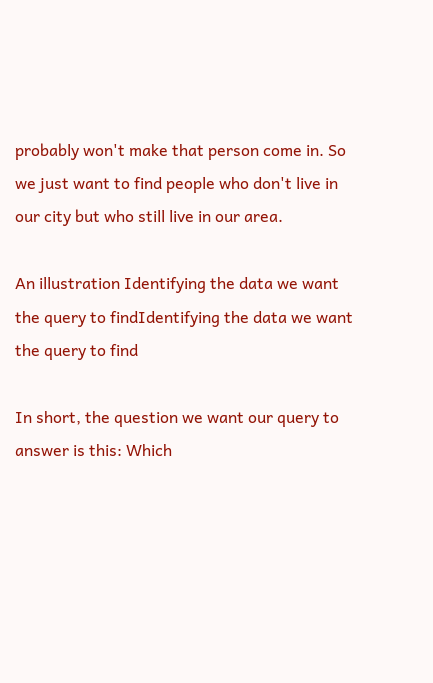probably won't make that person come in. So we just want to find people who don't live in our city but who still live in our area.

An illustration Identifying the data we want the query to findIdentifying the data we want the query to find

In short, the question we want our query to answer is this: Which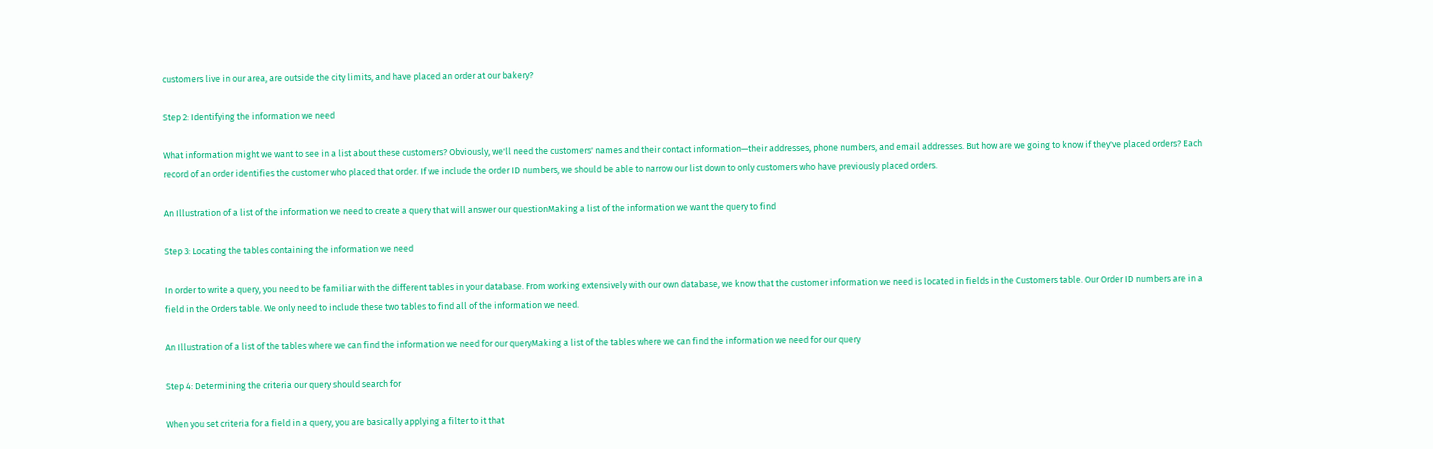customers live in our area, are outside the city limits, and have placed an order at our bakery?

Step 2: Identifying the information we need

What information might we want to see in a list about these customers? Obviously, we'll need the customers' names and their contact information—their addresses, phone numbers, and email addresses. But how are we going to know if they've placed orders? Each record of an order identifies the customer who placed that order. If we include the order ID numbers, we should be able to narrow our list down to only customers who have previously placed orders.

An Illustration of a list of the information we need to create a query that will answer our questionMaking a list of the information we want the query to find

Step 3: Locating the tables containing the information we need

In order to write a query, you need to be familiar with the different tables in your database. From working extensively with our own database, we know that the customer information we need is located in fields in the Customers table. Our Order ID numbers are in a field in the Orders table. We only need to include these two tables to find all of the information we need.

An Illustration of a list of the tables where we can find the information we need for our queryMaking a list of the tables where we can find the information we need for our query

Step 4: Determining the criteria our query should search for

When you set criteria for a field in a query, you are basically applying a filter to it that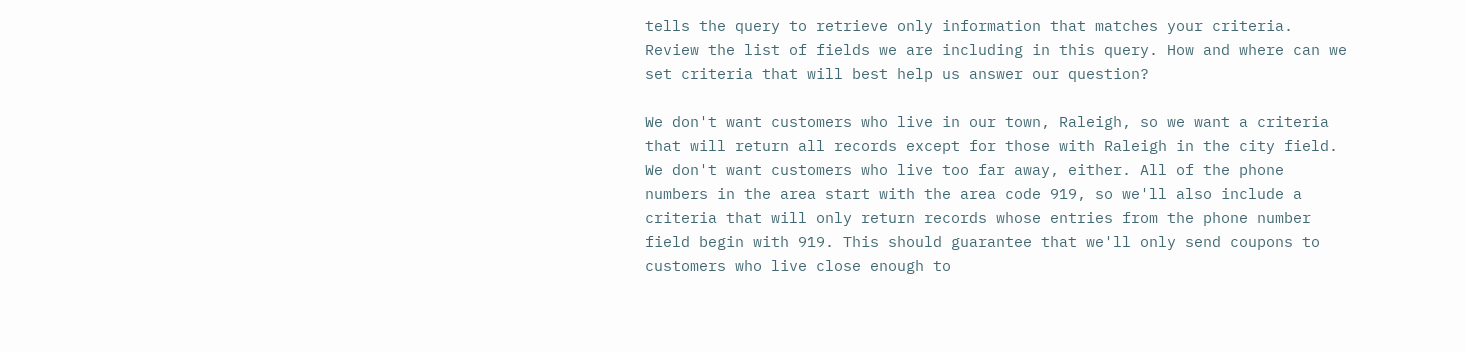tells the query to retrieve only information that matches your criteria. Review the list of fields we are including in this query. How and where can we set criteria that will best help us answer our question?

We don't want customers who live in our town, Raleigh, so we want a criteria that will return all records except for those with Raleigh in the city field. We don't want customers who live too far away, either. All of the phone numbers in the area start with the area code 919, so we'll also include a criteria that will only return records whose entries from the phone number field begin with 919. This should guarantee that we'll only send coupons to customers who live close enough to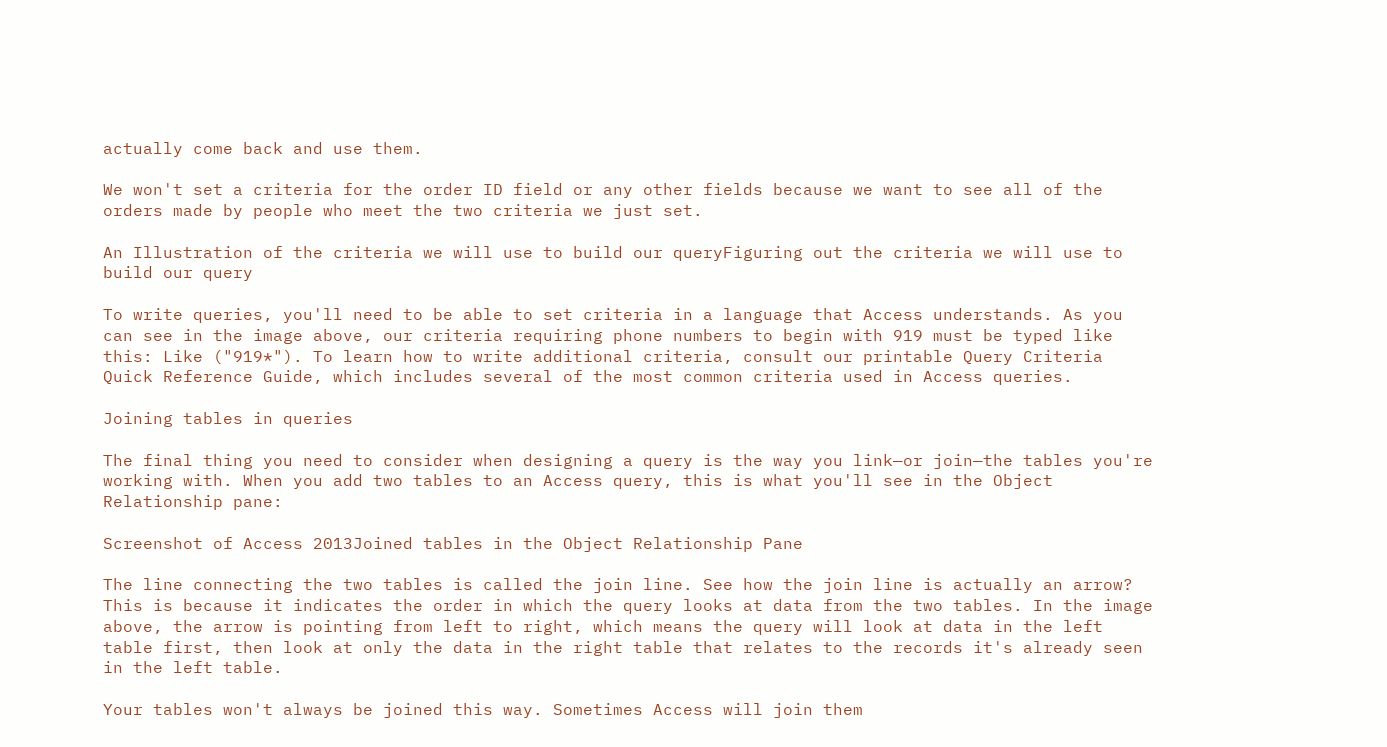actually come back and use them.

We won't set a criteria for the order ID field or any other fields because we want to see all of the orders made by people who meet the two criteria we just set.

An Illustration of the criteria we will use to build our queryFiguring out the criteria we will use to build our query

To write queries, you'll need to be able to set criteria in a language that Access understands. As you can see in the image above, our criteria requiring phone numbers to begin with 919 must be typed like this: Like ("919*"). To learn how to write additional criteria, consult our printable Query Criteria Quick Reference Guide, which includes several of the most common criteria used in Access queries.

Joining tables in queries

The final thing you need to consider when designing a query is the way you link—or join—the tables you're working with. When you add two tables to an Access query, this is what you'll see in the Object Relationship pane:

Screenshot of Access 2013Joined tables in the Object Relationship Pane

The line connecting the two tables is called the join line. See how the join line is actually an arrow? This is because it indicates the order in which the query looks at data from the two tables. In the image above, the arrow is pointing from left to right, which means the query will look at data in the left table first, then look at only the data in the right table that relates to the records it's already seen in the left table.

Your tables won't always be joined this way. Sometimes Access will join them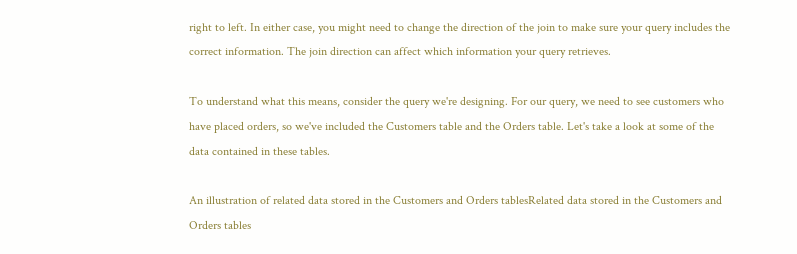right to left. In either case, you might need to change the direction of the join to make sure your query includes the correct information. The join direction can affect which information your query retrieves.

To understand what this means, consider the query we're designing. For our query, we need to see customers who have placed orders, so we've included the Customers table and the Orders table. Let's take a look at some of the data contained in these tables.

An illustration of related data stored in the Customers and Orders tablesRelated data stored in the Customers and Orders tables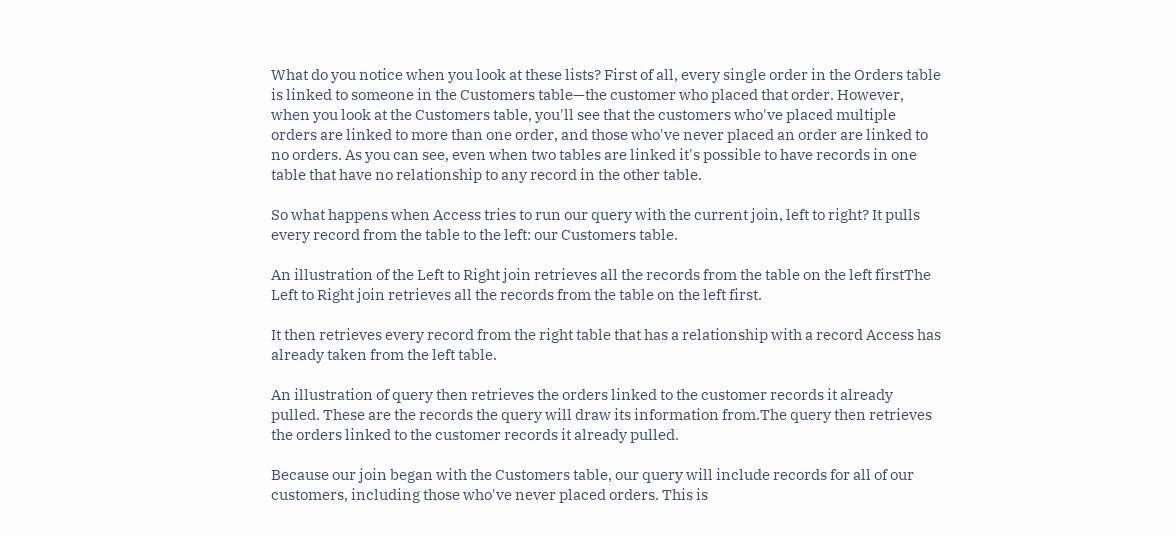What do you notice when you look at these lists? First of all, every single order in the Orders table is linked to someone in the Customers table—the customer who placed that order. However, when you look at the Customers table, you'll see that the customers who've placed multiple orders are linked to more than one order, and those who've never placed an order are linked to no orders. As you can see, even when two tables are linked it's possible to have records in one table that have no relationship to any record in the other table.

So what happens when Access tries to run our query with the current join, left to right? It pulls every record from the table to the left: our Customers table.

An illustration of the Left to Right join retrieves all the records from the table on the left firstThe Left to Right join retrieves all the records from the table on the left first.

It then retrieves every record from the right table that has a relationship with a record Access has already taken from the left table.

An illustration of query then retrieves the orders linked to the customer records it already pulled. These are the records the query will draw its information from.The query then retrieves the orders linked to the customer records it already pulled.

Because our join began with the Customers table, our query will include records for all of our customers, including those who've never placed orders. This is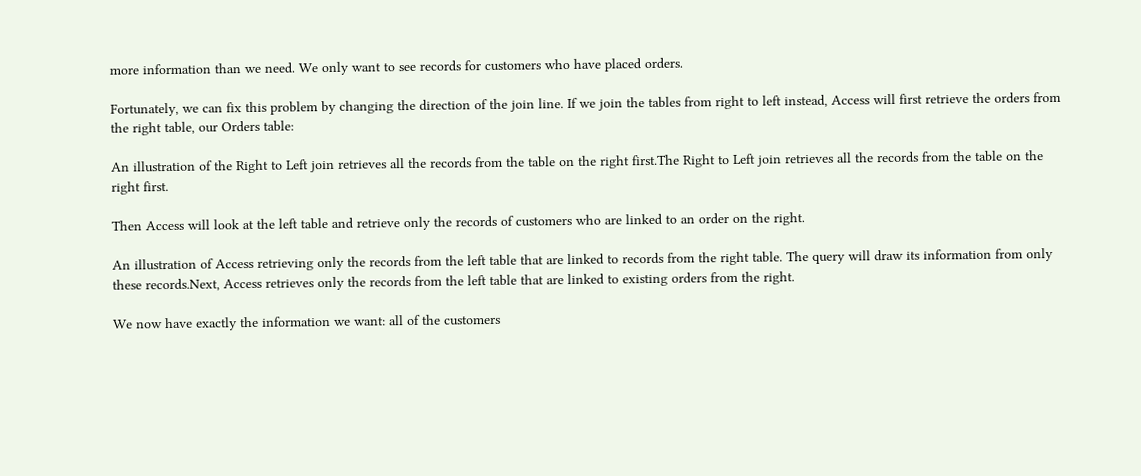more information than we need. We only want to see records for customers who have placed orders.

Fortunately, we can fix this problem by changing the direction of the join line. If we join the tables from right to left instead, Access will first retrieve the orders from the right table, our Orders table:

An illustration of the Right to Left join retrieves all the records from the table on the right first.The Right to Left join retrieves all the records from the table on the right first.

Then Access will look at the left table and retrieve only the records of customers who are linked to an order on the right.

An illustration of Access retrieving only the records from the left table that are linked to records from the right table. The query will draw its information from only these records.Next, Access retrieves only the records from the left table that are linked to existing orders from the right.

We now have exactly the information we want: all of the customers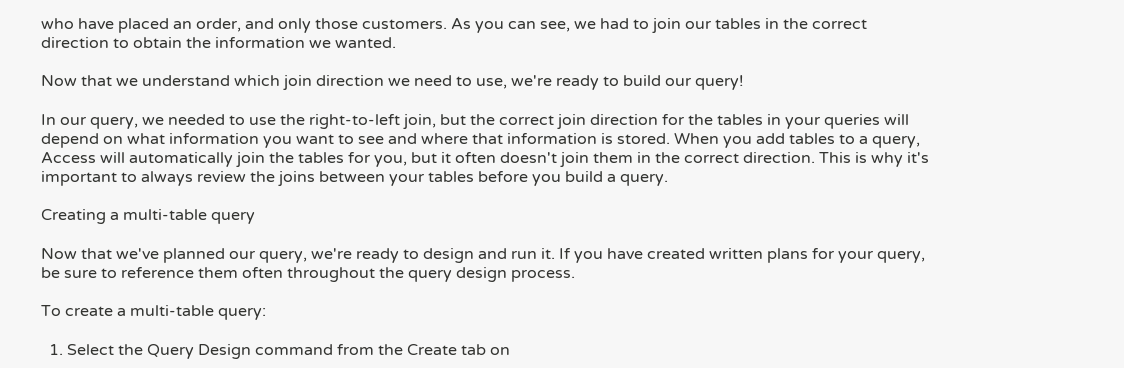who have placed an order, and only those customers. As you can see, we had to join our tables in the correct direction to obtain the information we wanted.

Now that we understand which join direction we need to use, we're ready to build our query!

In our query, we needed to use the right-to-left join, but the correct join direction for the tables in your queries will depend on what information you want to see and where that information is stored. When you add tables to a query, Access will automatically join the tables for you, but it often doesn't join them in the correct direction. This is why it's important to always review the joins between your tables before you build a query.

Creating a multi-table query

Now that we've planned our query, we're ready to design and run it. If you have created written plans for your query, be sure to reference them often throughout the query design process.

To create a multi-table query:

  1. Select the Query Design command from the Create tab on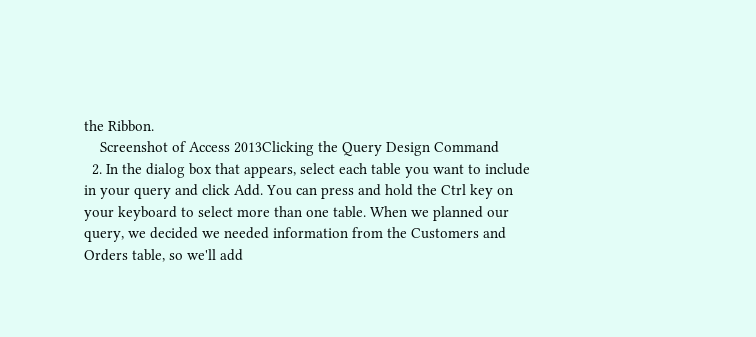the Ribbon.
    Screenshot of Access 2013Clicking the Query Design Command
  2. In the dialog box that appears, select each table you want to include in your query and click Add. You can press and hold the Ctrl key on your keyboard to select more than one table. When we planned our query, we decided we needed information from the Customers and Orders table, so we'll add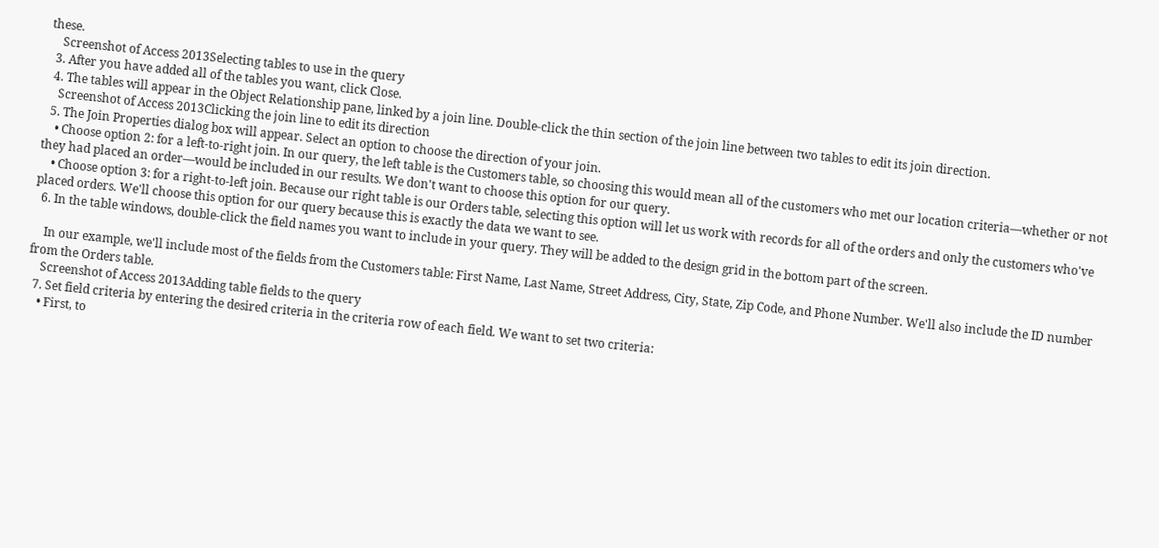these.
    Screenshot of Access 2013Selecting tables to use in the query
  3. After you have added all of the tables you want, click Close.
  4. The tables will appear in the Object Relationship pane, linked by a join line. Double-click the thin section of the join line between two tables to edit its join direction.
    Screenshot of Access 2013Clicking the join line to edit its direction
  5. The Join Properties dialog box will appear. Select an option to choose the direction of your join.
    • Choose option 2: for a left-to-right join. In our query, the left table is the Customers table, so choosing this would mean all of the customers who met our location criteria—whether or not they had placed an order—would be included in our results. We don't want to choose this option for our query.
    • Choose option 3: for a right-to-left join. Because our right table is our Orders table, selecting this option will let us work with records for all of the orders and only the customers who've placed orders. We'll choose this option for our query because this is exactly the data we want to see.
  6. In the table windows, double-click the field names you want to include in your query. They will be added to the design grid in the bottom part of the screen.

    In our example, we'll include most of the fields from the Customers table: First Name, Last Name, Street Address, City, State, Zip Code, and Phone Number. We'll also include the ID number from the Orders table.
    Screenshot of Access 2013Adding table fields to the query
  7. Set field criteria by entering the desired criteria in the criteria row of each field. We want to set two criteria:
    • First, to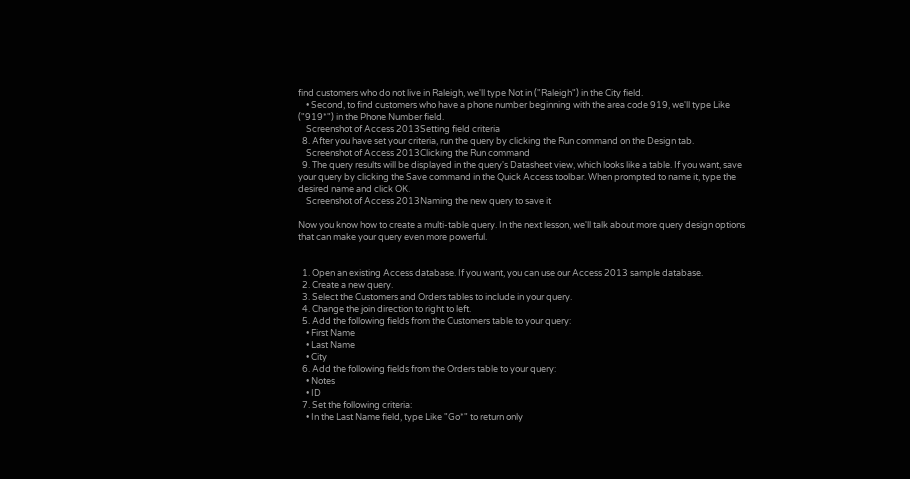find customers who do not live in Raleigh, we'll type Not in ("Raleigh") in the City field.
    • Second, to find customers who have a phone number beginning with the area code 919, we'll type Like ("919*") in the Phone Number field.
    Screenshot of Access 2013Setting field criteria
  8. After you have set your criteria, run the query by clicking the Run command on the Design tab.
    Screenshot of Access 2013Clicking the Run command
  9. The query results will be displayed in the query's Datasheet view, which looks like a table. If you want, save your query by clicking the Save command in the Quick Access toolbar. When prompted to name it, type the desired name and click OK.
    Screenshot of Access 2013Naming the new query to save it

Now you know how to create a multi-table query. In the next lesson, we'll talk about more query design options that can make your query even more powerful.


  1. Open an existing Access database. If you want, you can use our Access 2013 sample database.
  2. Create a new query.
  3. Select the Customers and Orders tables to include in your query.
  4. Change the join direction to right to left.
  5. Add the following fields from the Customers table to your query:
    • First Name
    • Last Name
    • City
  6. Add the following fields from the Orders table to your query:
    • Notes
    • ID
  7. Set the following criteria:
    • In the Last Name field, type Like "Go*" to return only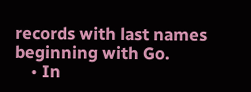records with last names beginning with Go.
    • In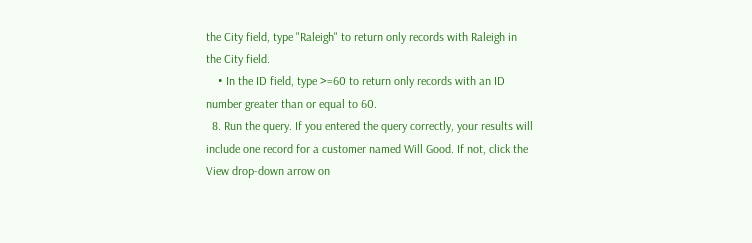the City field, type "Raleigh" to return only records with Raleigh in the City field.
    • In the ID field, type >=60 to return only records with an ID number greater than or equal to 60.
  8. Run the query. If you entered the query correctly, your results will include one record for a customer named Will Good. If not, click the View drop-down arrow on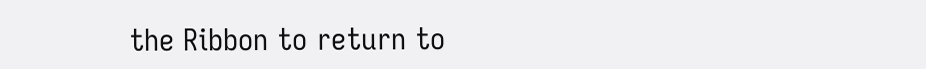the Ribbon to return to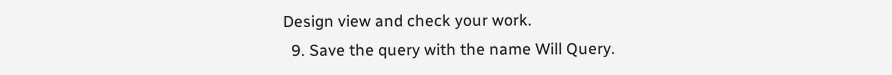Design view and check your work.
  9. Save the query with the name Will Query.